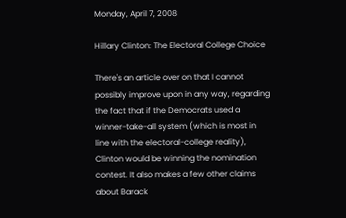Monday, April 7, 2008

Hillary Clinton: The Electoral College Choice

There's an article over on that I cannot possibly improve upon in any way, regarding the fact that if the Democrats used a winner-take-all system (which is most in line with the electoral-college reality), Clinton would be winning the nomination contest. It also makes a few other claims about Barack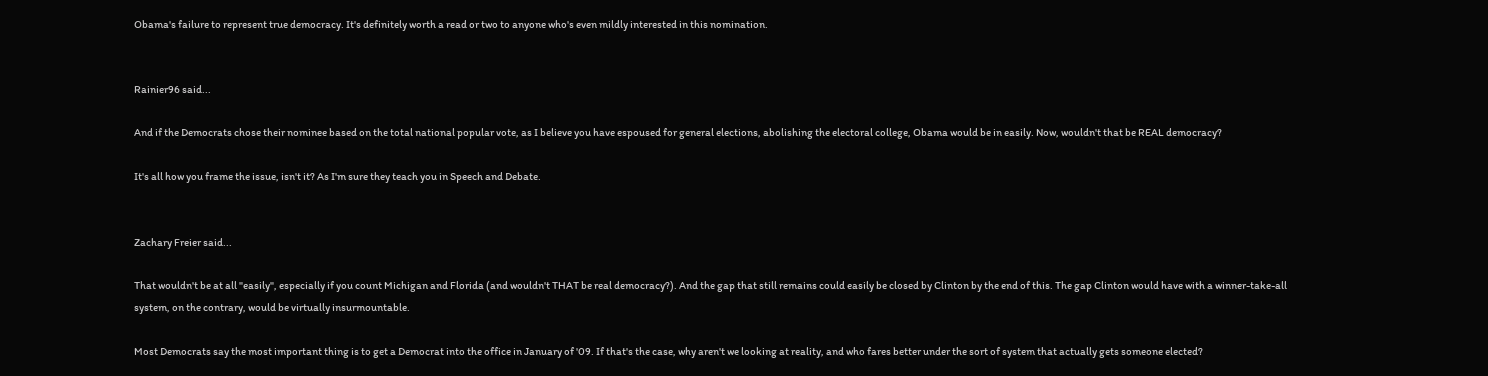Obama's failure to represent true democracy. It's definitely worth a read or two to anyone who's even mildly interested in this nomination.


Rainier96 said...

And if the Democrats chose their nominee based on the total national popular vote, as I believe you have espoused for general elections, abolishing the electoral college, Obama would be in easily. Now, wouldn't that be REAL democracy?

It's all how you frame the issue, isn't it? As I'm sure they teach you in Speech and Debate.


Zachary Freier said...

That wouldn't be at all "easily", especially if you count Michigan and Florida (and wouldn't THAT be real democracy?). And the gap that still remains could easily be closed by Clinton by the end of this. The gap Clinton would have with a winner-take-all system, on the contrary, would be virtually insurmountable.

Most Democrats say the most important thing is to get a Democrat into the office in January of '09. If that's the case, why aren't we looking at reality, and who fares better under the sort of system that actually gets someone elected?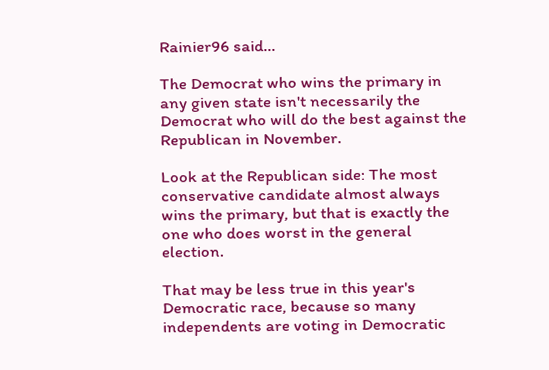Rainier96 said...

The Democrat who wins the primary in any given state isn't necessarily the Democrat who will do the best against the Republican in November.

Look at the Republican side: The most conservative candidate almost always wins the primary, but that is exactly the one who does worst in the general election.

That may be less true in this year's Democratic race, because so many independents are voting in Democratic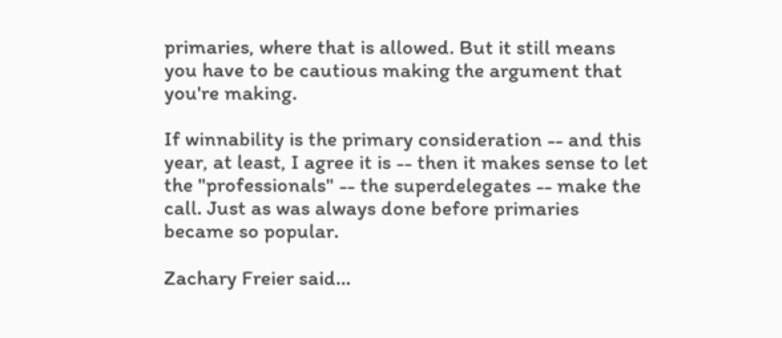primaries, where that is allowed. But it still means you have to be cautious making the argument that you're making.

If winnability is the primary consideration -- and this year, at least, I agree it is -- then it makes sense to let the "professionals" -- the superdelegates -- make the call. Just as was always done before primaries became so popular.

Zachary Freier said...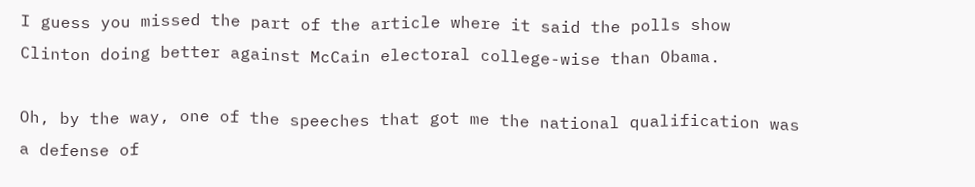I guess you missed the part of the article where it said the polls show Clinton doing better against McCain electoral college-wise than Obama.

Oh, by the way, one of the speeches that got me the national qualification was a defense of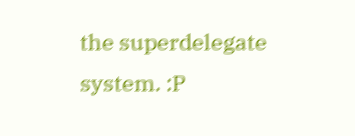the superdelegate system. :P